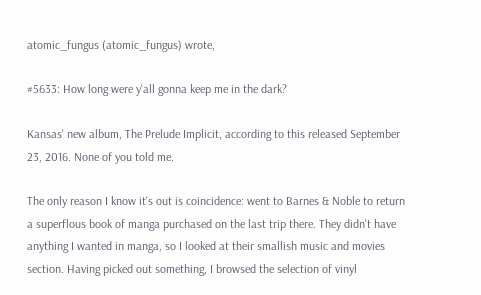atomic_fungus (atomic_fungus) wrote,

#5633: How long were y'all gonna keep me in the dark?

Kansas' new album, The Prelude Implicit, according to this released September 23, 2016. None of you told me.

The only reason I know it's out is coincidence: went to Barnes & Noble to return a superflous book of manga purchased on the last trip there. They didn't have anything I wanted in manga, so I looked at their smallish music and movies section. Having picked out something, I browsed the selection of vinyl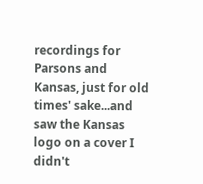recordings for Parsons and Kansas, just for old times' sake...and saw the Kansas logo on a cover I didn't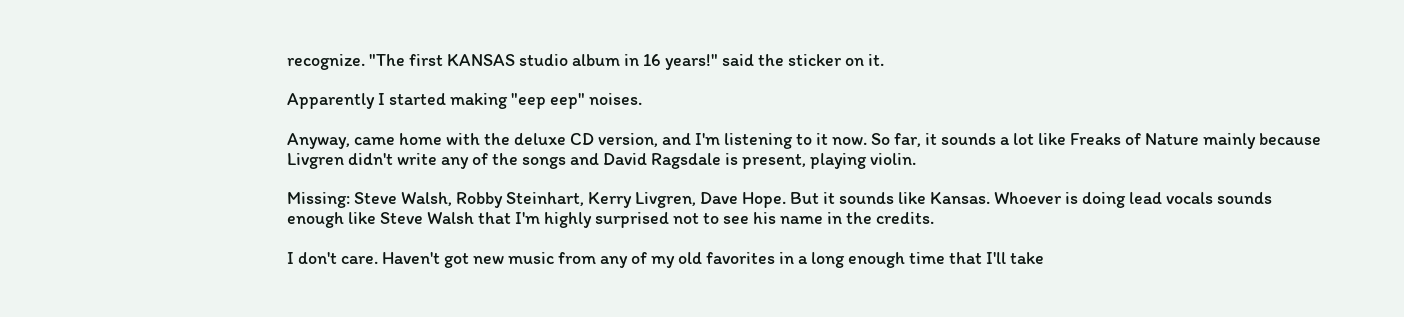recognize. "The first KANSAS studio album in 16 years!" said the sticker on it.

Apparently I started making "eep eep" noises.

Anyway, came home with the deluxe CD version, and I'm listening to it now. So far, it sounds a lot like Freaks of Nature mainly because Livgren didn't write any of the songs and David Ragsdale is present, playing violin.

Missing: Steve Walsh, Robby Steinhart, Kerry Livgren, Dave Hope. But it sounds like Kansas. Whoever is doing lead vocals sounds enough like Steve Walsh that I'm highly surprised not to see his name in the credits.

I don't care. Haven't got new music from any of my old favorites in a long enough time that I'll take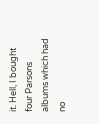it. Hell, I bought four Parsons albums which had no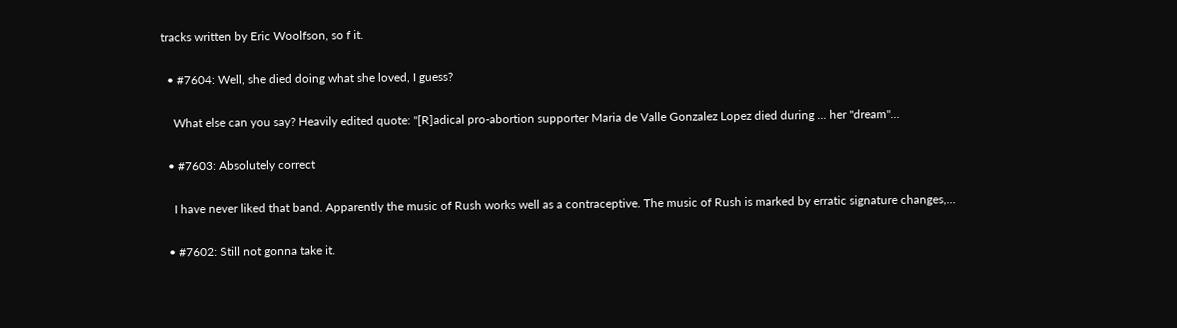tracks written by Eric Woolfson, so f it.

  • #7604: Well, she died doing what she loved, I guess?

    What else can you say? Heavily edited quote: "[R]adical pro-abortion supporter Maria de Valle Gonzalez Lopez died during ... her "dream"…

  • #7603: Absolutely correct

    I have never liked that band. Apparently the music of Rush works well as a contraceptive. The music of Rush is marked by erratic signature changes,…

  • #7602: Still not gonna take it.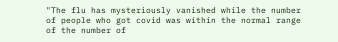"The flu has mysteriously vanished while the number of people who got covid was within the normal range of the number of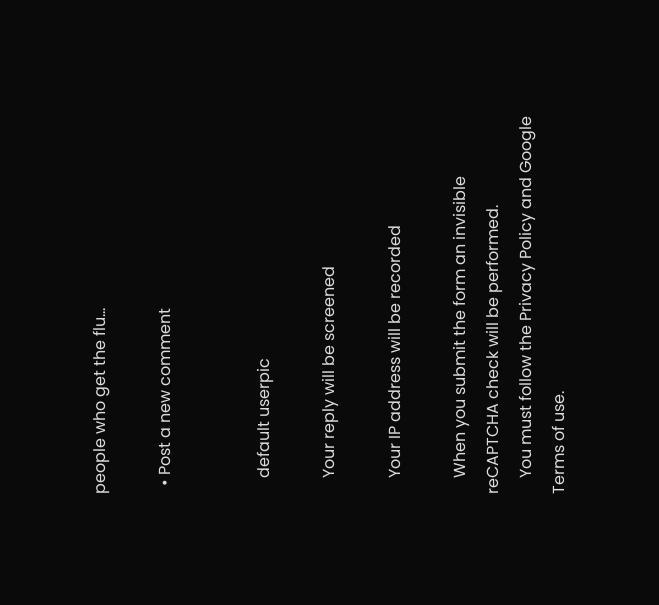people who get the flu…

  • Post a new comment


    default userpic

    Your reply will be screened

    Your IP address will be recorded

    When you submit the form an invisible reCAPTCHA check will be performed.
    You must follow the Privacy Policy and Google Terms of use.